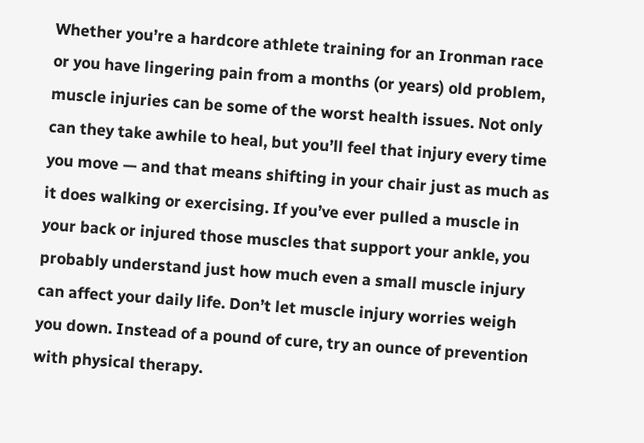Whether you’re a hardcore athlete training for an Ironman race or you have lingering pain from a months (or years) old problem, muscle injuries can be some of the worst health issues. Not only can they take awhile to heal, but you’ll feel that injury every time you move — and that means shifting in your chair just as much as it does walking or exercising. If you’ve ever pulled a muscle in your back or injured those muscles that support your ankle, you probably understand just how much even a small muscle injury can affect your daily life. Don’t let muscle injury worries weigh you down. Instead of a pound of cure, try an ounce of prevention with physical therapy.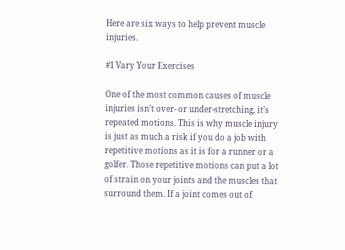Here are six ways to help prevent muscle injuries.

#1 Vary Your Exercises

One of the most common causes of muscle injuries isn’t over- or under-stretching, it’s repeated motions. This is why muscle injury is just as much a risk if you do a job with repetitive motions as it is for a runner or a golfer. Those repetitive motions can put a lot of strain on your joints and the muscles that surround them. If a joint comes out of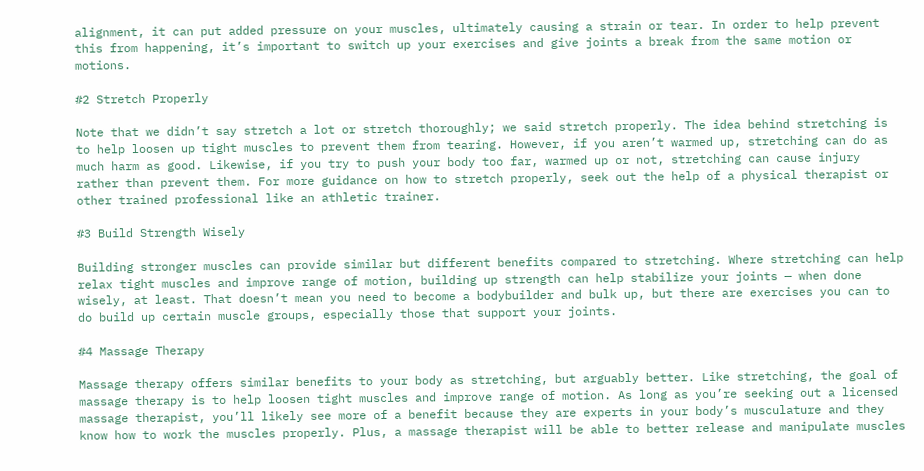alignment, it can put added pressure on your muscles, ultimately causing a strain or tear. In order to help prevent this from happening, it’s important to switch up your exercises and give joints a break from the same motion or motions.

#2 Stretch Properly

Note that we didn’t say stretch a lot or stretch thoroughly; we said stretch properly. The idea behind stretching is to help loosen up tight muscles to prevent them from tearing. However, if you aren’t warmed up, stretching can do as much harm as good. Likewise, if you try to push your body too far, warmed up or not, stretching can cause injury rather than prevent them. For more guidance on how to stretch properly, seek out the help of a physical therapist or other trained professional like an athletic trainer.

#3 Build Strength Wisely

Building stronger muscles can provide similar but different benefits compared to stretching. Where stretching can help relax tight muscles and improve range of motion, building up strength can help stabilize your joints — when done wisely, at least. That doesn’t mean you need to become a bodybuilder and bulk up, but there are exercises you can to do build up certain muscle groups, especially those that support your joints.

#4 Massage Therapy

Massage therapy offers similar benefits to your body as stretching, but arguably better. Like stretching, the goal of massage therapy is to help loosen tight muscles and improve range of motion. As long as you’re seeking out a licensed massage therapist, you’ll likely see more of a benefit because they are experts in your body’s musculature and they know how to work the muscles properly. Plus, a massage therapist will be able to better release and manipulate muscles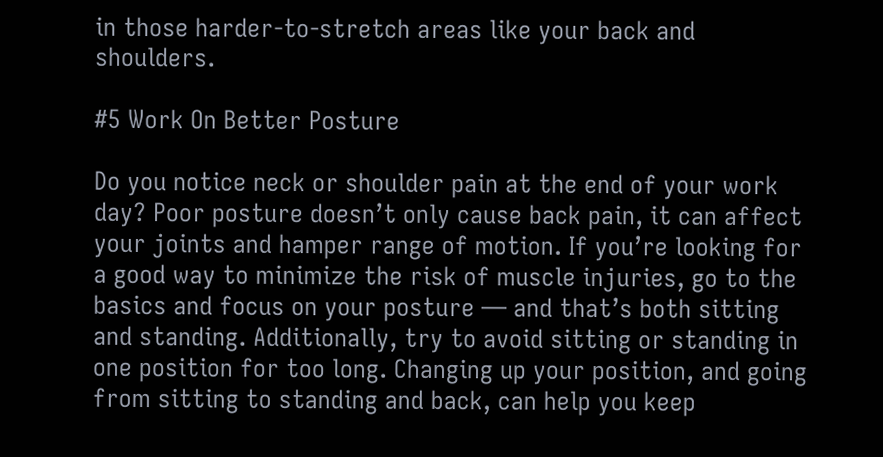in those harder-to-stretch areas like your back and shoulders.

#5 Work On Better Posture

Do you notice neck or shoulder pain at the end of your work day? Poor posture doesn’t only cause back pain, it can affect your joints and hamper range of motion. If you’re looking for a good way to minimize the risk of muscle injuries, go to the basics and focus on your posture — and that’s both sitting and standing. Additionally, try to avoid sitting or standing in one position for too long. Changing up your position, and going from sitting to standing and back, can help you keep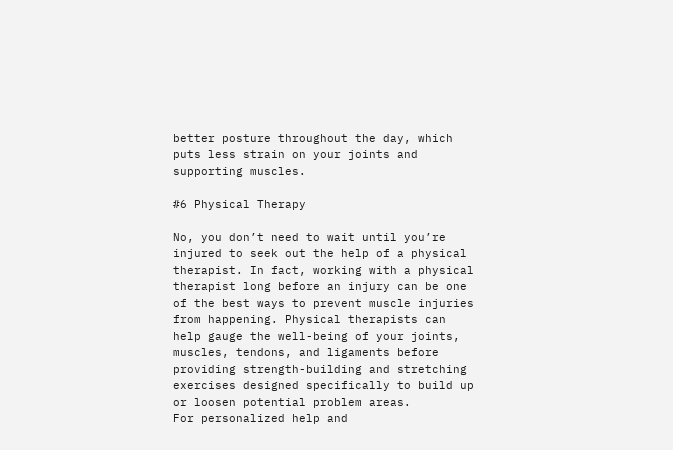better posture throughout the day, which puts less strain on your joints and supporting muscles.

#6 Physical Therapy

No, you don’t need to wait until you’re injured to seek out the help of a physical therapist. In fact, working with a physical therapist long before an injury can be one of the best ways to prevent muscle injuries from happening. Physical therapists can help gauge the well-being of your joints, muscles, tendons, and ligaments before providing strength-building and stretching exercises designed specifically to build up or loosen potential problem areas.
For personalized help and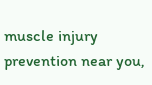muscle injury prevention near you,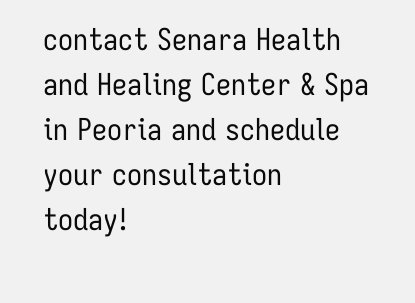contact Senara Health and Healing Center & Spa in Peoria and schedule your consultation today!